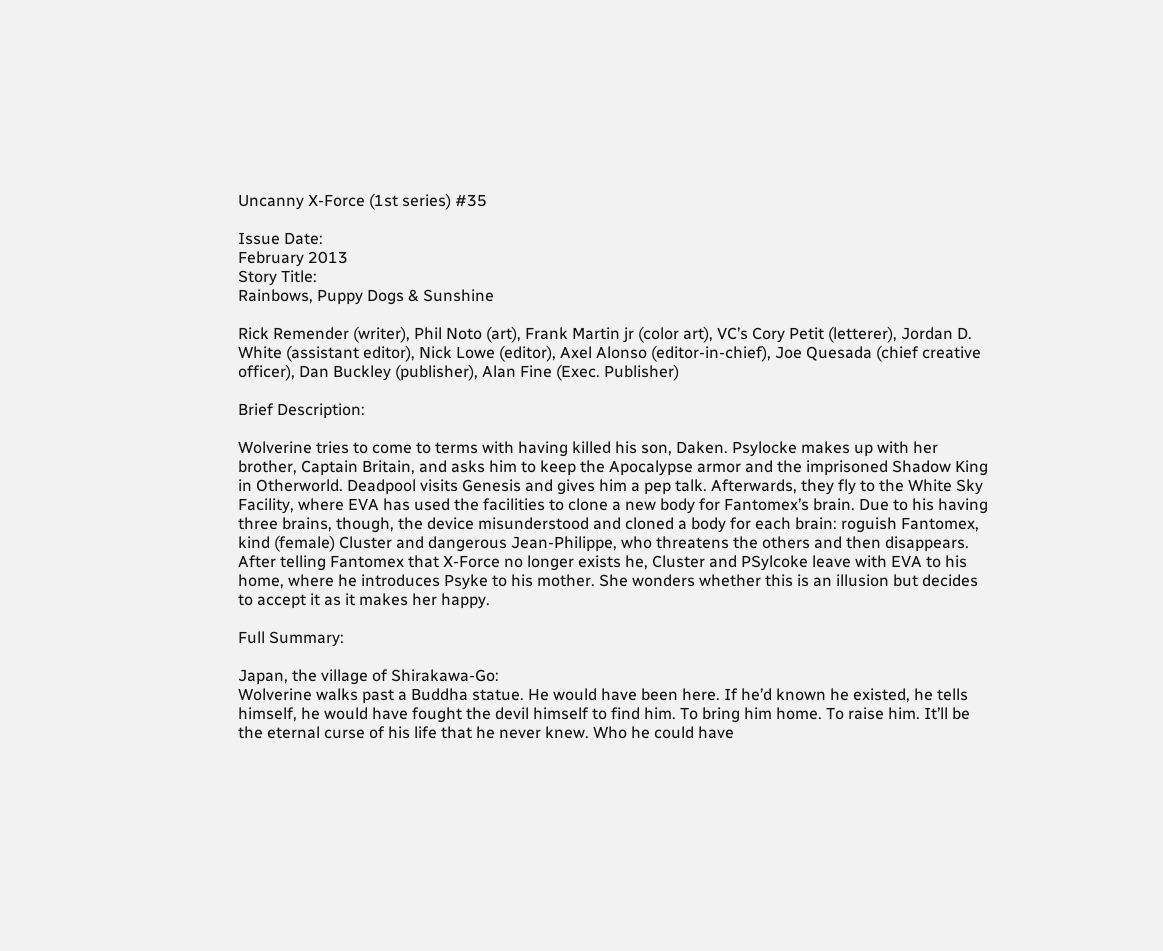Uncanny X-Force (1st series) #35

Issue Date:
February 2013
Story Title:
Rainbows, Puppy Dogs & Sunshine

Rick Remender (writer), Phil Noto (art), Frank Martin jr (color art), VC’s Cory Petit (letterer), Jordan D. White (assistant editor), Nick Lowe (editor), Axel Alonso (editor-in-chief), Joe Quesada (chief creative officer), Dan Buckley (publisher), Alan Fine (Exec. Publisher)

Brief Description:

Wolverine tries to come to terms with having killed his son, Daken. Psylocke makes up with her brother, Captain Britain, and asks him to keep the Apocalypse armor and the imprisoned Shadow King in Otherworld. Deadpool visits Genesis and gives him a pep talk. Afterwards, they fly to the White Sky Facility, where EVA has used the facilities to clone a new body for Fantomex’s brain. Due to his having three brains, though, the device misunderstood and cloned a body for each brain: roguish Fantomex, kind (female) Cluster and dangerous Jean-Philippe, who threatens the others and then disappears. After telling Fantomex that X-Force no longer exists he, Cluster and PSylcoke leave with EVA to his home, where he introduces Psyke to his mother. She wonders whether this is an illusion but decides to accept it as it makes her happy.

Full Summary:

Japan, the village of Shirakawa-Go:
Wolverine walks past a Buddha statue. He would have been here. If he’d known he existed, he tells himself, he would have fought the devil himself to find him. To bring him home. To raise him. It’ll be the eternal curse of his life that he never knew. Who he could have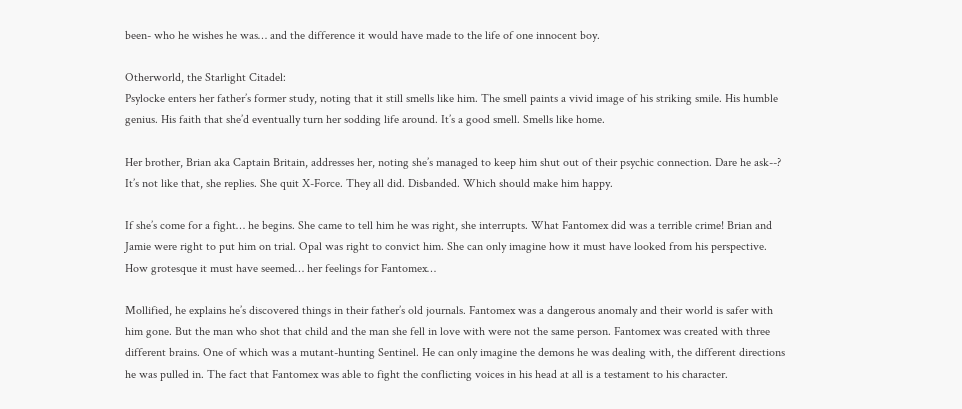been- who he wishes he was… and the difference it would have made to the life of one innocent boy.

Otherworld, the Starlight Citadel:
Psylocke enters her father’s former study, noting that it still smells like him. The smell paints a vivid image of his striking smile. His humble genius. His faith that she’d eventually turn her sodding life around. It’s a good smell. Smells like home.

Her brother, Brian aka Captain Britain, addresses her, noting she’s managed to keep him shut out of their psychic connection. Dare he ask--? It’s not like that, she replies. She quit X-Force. They all did. Disbanded. Which should make him happy.

If she’s come for a fight… he begins. She came to tell him he was right, she interrupts. What Fantomex did was a terrible crime! Brian and Jamie were right to put him on trial. Opal was right to convict him. She can only imagine how it must have looked from his perspective. How grotesque it must have seemed… her feelings for Fantomex…

Mollified, he explains he’s discovered things in their father’s old journals. Fantomex was a dangerous anomaly and their world is safer with him gone. But the man who shot that child and the man she fell in love with were not the same person. Fantomex was created with three different brains. One of which was a mutant-hunting Sentinel. He can only imagine the demons he was dealing with, the different directions he was pulled in. The fact that Fantomex was able to fight the conflicting voices in his head at all is a testament to his character.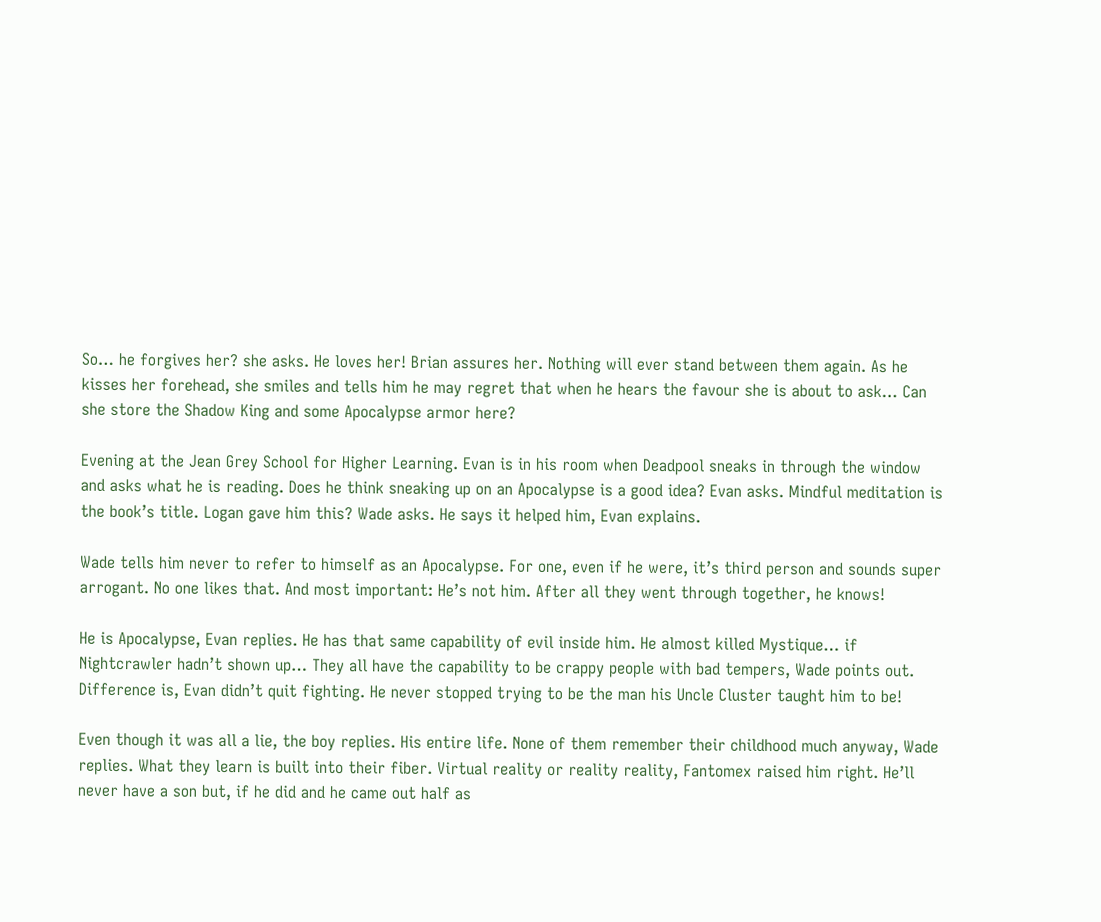So… he forgives her? she asks. He loves her! Brian assures her. Nothing will ever stand between them again. As he kisses her forehead, she smiles and tells him he may regret that when he hears the favour she is about to ask… Can she store the Shadow King and some Apocalypse armor here?

Evening at the Jean Grey School for Higher Learning. Evan is in his room when Deadpool sneaks in through the window and asks what he is reading. Does he think sneaking up on an Apocalypse is a good idea? Evan asks. Mindful meditation is the book’s title. Logan gave him this? Wade asks. He says it helped him, Evan explains.

Wade tells him never to refer to himself as an Apocalypse. For one, even if he were, it’s third person and sounds super arrogant. No one likes that. And most important: He’s not him. After all they went through together, he knows!

He is Apocalypse, Evan replies. He has that same capability of evil inside him. He almost killed Mystique… if Nightcrawler hadn’t shown up… They all have the capability to be crappy people with bad tempers, Wade points out. Difference is, Evan didn’t quit fighting. He never stopped trying to be the man his Uncle Cluster taught him to be!

Even though it was all a lie, the boy replies. His entire life. None of them remember their childhood much anyway, Wade replies. What they learn is built into their fiber. Virtual reality or reality reality, Fantomex raised him right. He’ll never have a son but, if he did and he came out half as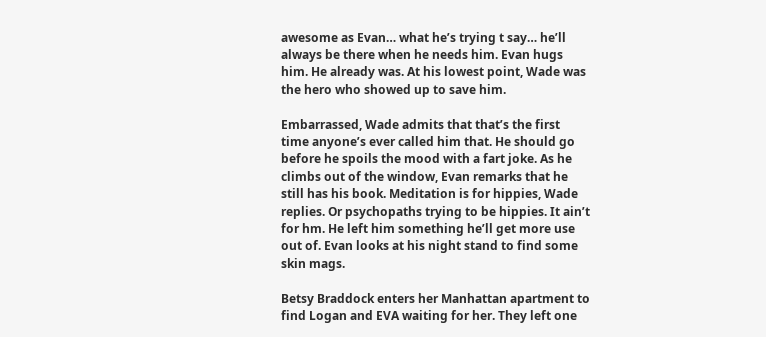awesome as Evan… what he’s trying t say… he’ll always be there when he needs him. Evan hugs him. He already was. At his lowest point, Wade was the hero who showed up to save him.

Embarrassed, Wade admits that that’s the first time anyone’s ever called him that. He should go before he spoils the mood with a fart joke. As he climbs out of the window, Evan remarks that he still has his book. Meditation is for hippies, Wade replies. Or psychopaths trying to be hippies. It ain’t for hm. He left him something he’ll get more use out of. Evan looks at his night stand to find some skin mags.

Betsy Braddock enters her Manhattan apartment to find Logan and EVA waiting for her. They left one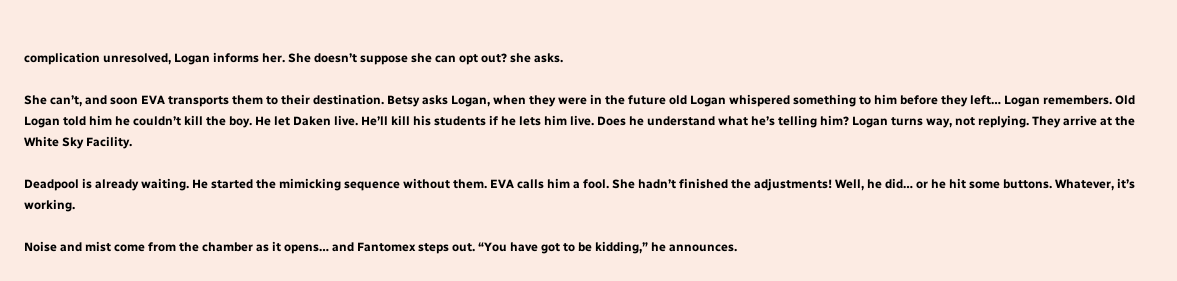complication unresolved, Logan informs her. She doesn’t suppose she can opt out? she asks.

She can’t, and soon EVA transports them to their destination. Betsy asks Logan, when they were in the future old Logan whispered something to him before they left… Logan remembers. Old Logan told him he couldn’t kill the boy. He let Daken live. He’ll kill his students if he lets him live. Does he understand what he’s telling him? Logan turns way, not replying. They arrive at the White Sky Facility.

Deadpool is already waiting. He started the mimicking sequence without them. EVA calls him a fool. She hadn’t finished the adjustments! Well, he did… or he hit some buttons. Whatever, it’s working.

Noise and mist come from the chamber as it opens… and Fantomex steps out. “You have got to be kidding,” he announces.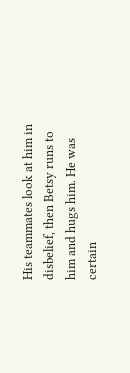His teammates look at him in disbelief, then Betsy runs to him and hugs him. He was certain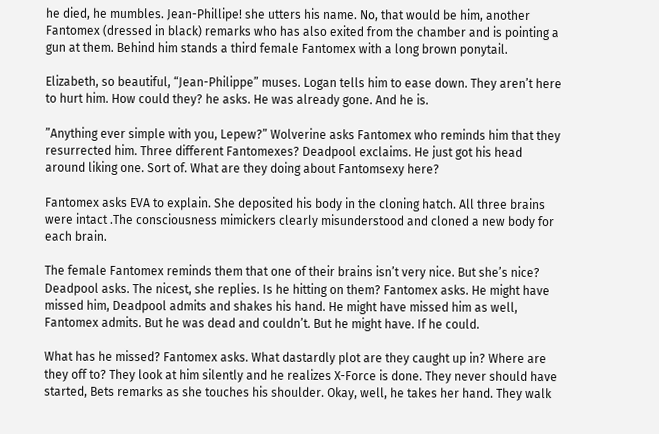he died, he mumbles. Jean-Phillipe! she utters his name. No, that would be him, another Fantomex (dressed in black) remarks who has also exited from the chamber and is pointing a gun at them. Behind him stands a third female Fantomex with a long brown ponytail.

Elizabeth, so beautiful, “Jean-Philippe” muses. Logan tells him to ease down. They aren’t here to hurt him. How could they? he asks. He was already gone. And he is.

”Anything ever simple with you, Lepew?” Wolverine asks Fantomex who reminds him that they resurrected him. Three different Fantomexes? Deadpool exclaims. He just got his head around liking one. Sort of. What are they doing about Fantomsexy here?

Fantomex asks EVA to explain. She deposited his body in the cloning hatch. All three brains were intact .The consciousness mimickers clearly misunderstood and cloned a new body for each brain.

The female Fantomex reminds them that one of their brains isn’t very nice. But she’s nice? Deadpool asks. The nicest, she replies. Is he hitting on them? Fantomex asks. He might have missed him, Deadpool admits and shakes his hand. He might have missed him as well, Fantomex admits. But he was dead and couldn’t. But he might have. If he could.

What has he missed? Fantomex asks. What dastardly plot are they caught up in? Where are they off to? They look at him silently and he realizes X-Force is done. They never should have started, Bets remarks as she touches his shoulder. Okay, well, he takes her hand. They walk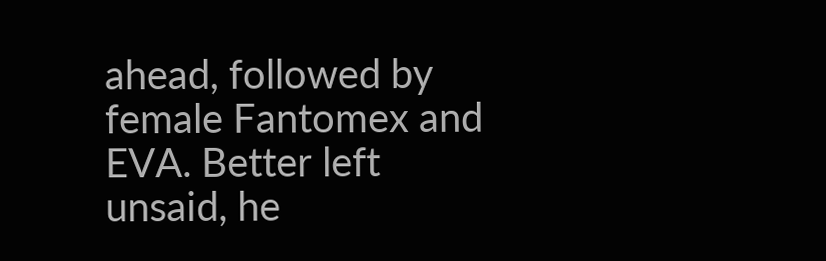ahead, followed by female Fantomex and EVA. Better left unsaid, he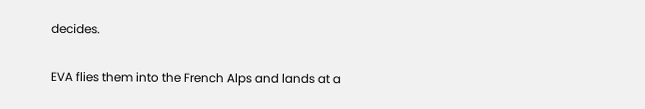decides.

EVA flies them into the French Alps and lands at a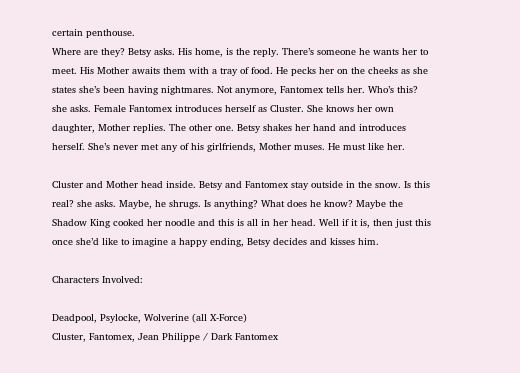certain penthouse.
Where are they? Betsy asks. His home, is the reply. There’s someone he wants her to meet. His Mother awaits them with a tray of food. He pecks her on the cheeks as she states she’s been having nightmares. Not anymore, Fantomex tells her. Who’s this? she asks. Female Fantomex introduces herself as Cluster. She knows her own daughter, Mother replies. The other one. Betsy shakes her hand and introduces herself. She’s never met any of his girlfriends, Mother muses. He must like her.

Cluster and Mother head inside. Betsy and Fantomex stay outside in the snow. Is this real? she asks. Maybe, he shrugs. Is anything? What does he know? Maybe the Shadow King cooked her noodle and this is all in her head. Well if it is, then just this once she’d like to imagine a happy ending, Betsy decides and kisses him.

Characters Involved:

Deadpool, Psylocke, Wolverine (all X-Force)
Cluster, Fantomex, Jean Philippe / Dark Fantomex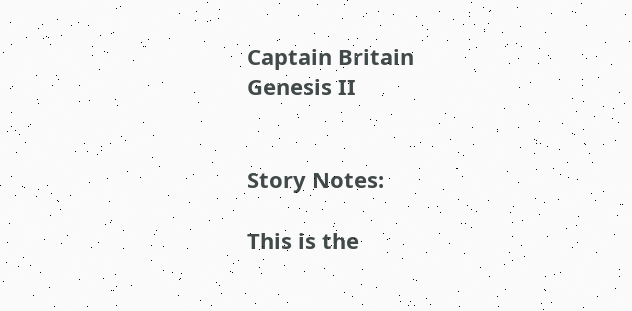Captain Britain
Genesis II


Story Notes:

This is the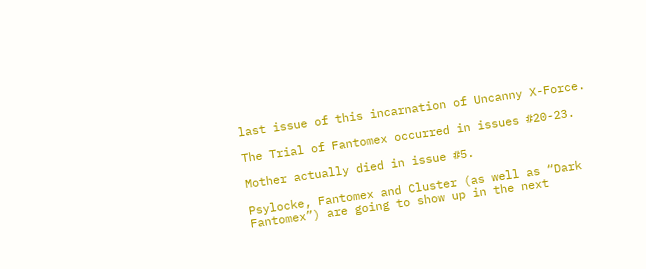last issue of this incarnation of Uncanny X-Force.

The Trial of Fantomex occurred in issues #20-23.

Mother actually died in issue #5.

Psylocke, Fantomex and Cluster (as well as “Dark Fantomex”) are going to show up in the next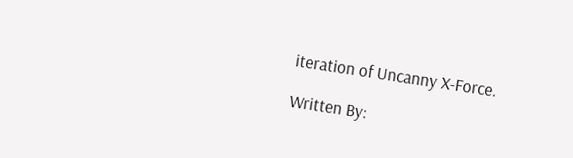iteration of Uncanny X-Force.

Written By: